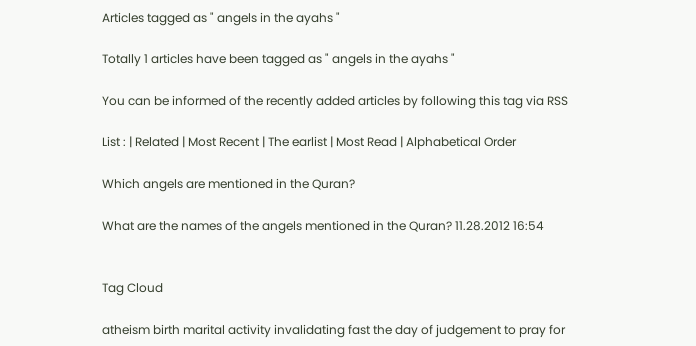Articles tagged as " angels in the ayahs "

Totally 1 articles have been tagged as " angels in the ayahs "

You can be informed of the recently added articles by following this tag via RSS

List : | Related | Most Recent | The earlist | Most Read | Alphabetical Order

Which angels are mentioned in the Quran?

What are the names of the angels mentioned in the Quran? 11.28.2012 16:54


Tag Cloud

atheism birth marital activity invalidating fast the day of judgement to pray for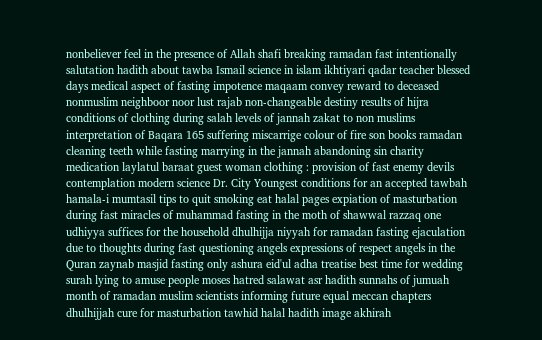nonbeliever feel in the presence of Allah shafi breaking ramadan fast intentionally salutation hadith about tawba Ismail science in islam ikhtiyari qadar teacher blessed days medical aspect of fasting impotence maqaam convey reward to deceased nonmuslim neighboor noor lust rajab non-changeable destiny results of hijra conditions of clothing during salah levels of jannah zakat to non muslims interpretation of Baqara 165 suffering miscarrige colour of fire son books ramadan cleaning teeth while fasting marrying in the jannah abandoning sin charity medication laylatul baraat guest woman clothing : provision of fast enemy devils contemplation modern science Dr. City Youngest conditions for an accepted tawbah hamala-i mumtasil tips to quit smoking eat halal pages expiation of masturbation during fast miracles of muhammad fasting in the moth of shawwal razzaq one udhiyya suffices for the household dhulhijja niyyah for ramadan fasting ejaculation due to thoughts during fast questioning angels expressions of respect angels in the Quran zaynab masjid fasting only ashura eid'ul adha treatise best time for wedding surah lying to amuse people moses hatred salawat asr hadith sunnahs of jumuah month of ramadan muslim scientists informing future equal meccan chapters dhulhijjah cure for masturbation tawhid halal hadith image akhirah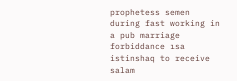prophetess semen during fast working in a pub marriage forbiddance ısa istinshaq to receive salam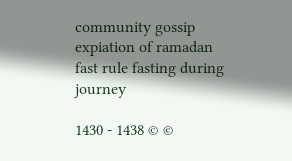community gossip expiation of ramadan fast rule fasting during journey

1430 - 1438 © ©